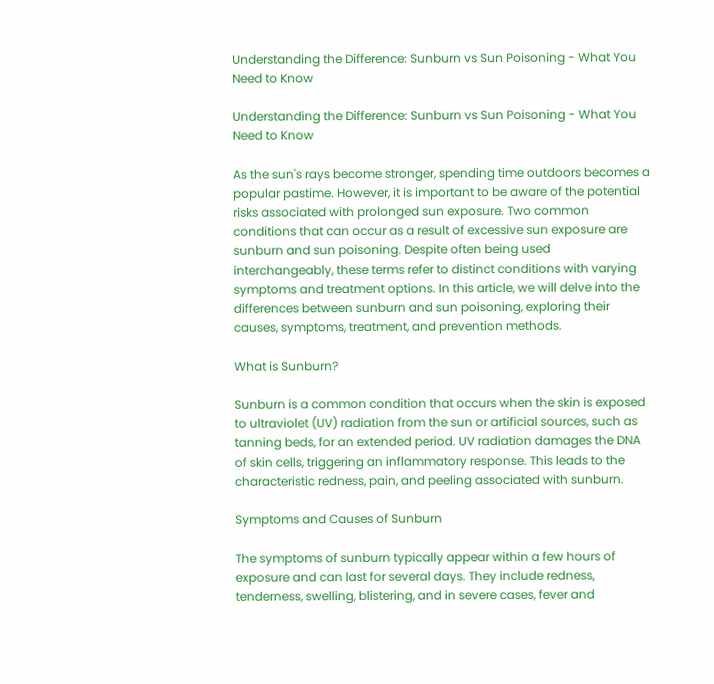Understanding the Difference: Sunburn vs Sun Poisoning - What You Need to Know

Understanding the Difference: Sunburn vs Sun Poisoning - What You Need to Know

As the sun's rays become stronger, spending time outdoors becomes a popular pastime. However, it is important to be aware of the potential risks associated with prolonged sun exposure. Two common conditions that can occur as a result of excessive sun exposure are sunburn and sun poisoning. Despite often being used interchangeably, these terms refer to distinct conditions with varying symptoms and treatment options. In this article, we will delve into the differences between sunburn and sun poisoning, exploring their causes, symptoms, treatment, and prevention methods.

What is Sunburn?

Sunburn is a common condition that occurs when the skin is exposed to ultraviolet (UV) radiation from the sun or artificial sources, such as tanning beds, for an extended period. UV radiation damages the DNA of skin cells, triggering an inflammatory response. This leads to the characteristic redness, pain, and peeling associated with sunburn.

Symptoms and Causes of Sunburn

The symptoms of sunburn typically appear within a few hours of exposure and can last for several days. They include redness, tenderness, swelling, blistering, and in severe cases, fever and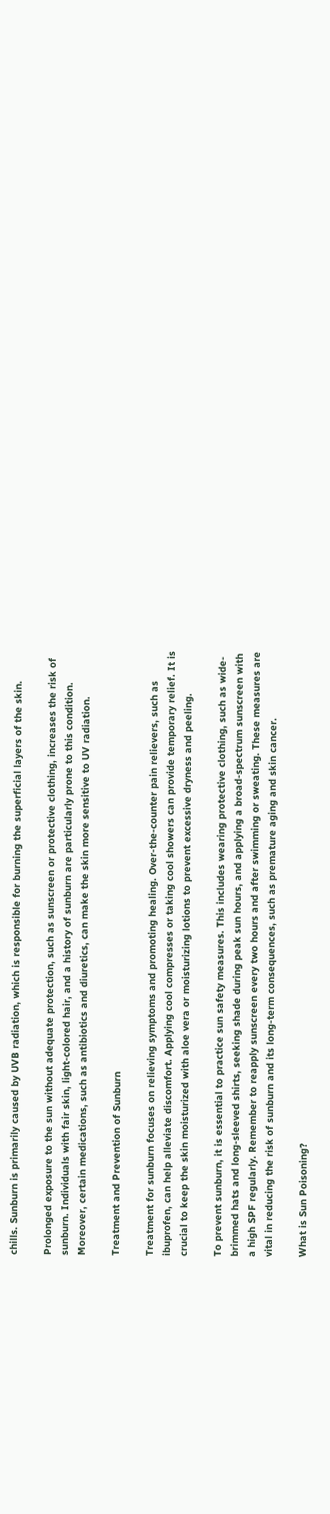chills. Sunburn is primarily caused by UVB radiation, which is responsible for burning the superficial layers of the skin.

Prolonged exposure to the sun without adequate protection, such as sunscreen or protective clothing, increases the risk of sunburn. Individuals with fair skin, light-colored hair, and a history of sunburn are particularly prone to this condition. Moreover, certain medications, such as antibiotics and diuretics, can make the skin more sensitive to UV radiation.

Treatment and Prevention of Sunburn

Treatment for sunburn focuses on relieving symptoms and promoting healing. Over-the-counter pain relievers, such as ibuprofen, can help alleviate discomfort. Applying cool compresses or taking cool showers can provide temporary relief. It is crucial to keep the skin moisturized with aloe vera or moisturizing lotions to prevent excessive dryness and peeling.

To prevent sunburn, it is essential to practice sun safety measures. This includes wearing protective clothing, such as wide-brimmed hats and long-sleeved shirts, seeking shade during peak sun hours, and applying a broad-spectrum sunscreen with a high SPF regularly. Remember to reapply sunscreen every two hours and after swimming or sweating. These measures are vital in reducing the risk of sunburn and its long-term consequences, such as premature aging and skin cancer.

What is Sun Poisoning?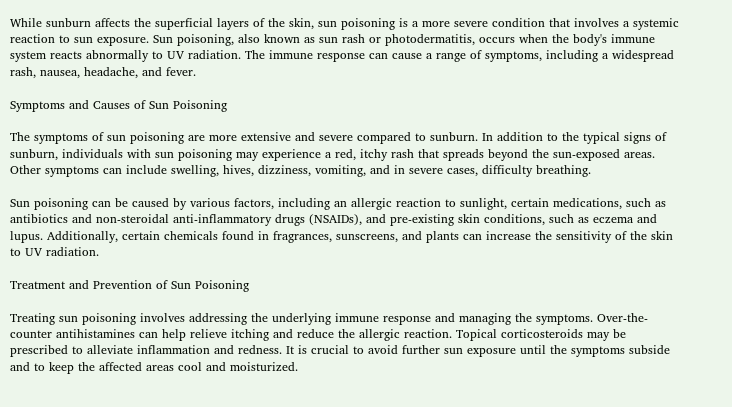While sunburn affects the superficial layers of the skin, sun poisoning is a more severe condition that involves a systemic reaction to sun exposure. Sun poisoning, also known as sun rash or photodermatitis, occurs when the body's immune system reacts abnormally to UV radiation. The immune response can cause a range of symptoms, including a widespread rash, nausea, headache, and fever.

Symptoms and Causes of Sun Poisoning

The symptoms of sun poisoning are more extensive and severe compared to sunburn. In addition to the typical signs of sunburn, individuals with sun poisoning may experience a red, itchy rash that spreads beyond the sun-exposed areas. Other symptoms can include swelling, hives, dizziness, vomiting, and in severe cases, difficulty breathing.

Sun poisoning can be caused by various factors, including an allergic reaction to sunlight, certain medications, such as antibiotics and non-steroidal anti-inflammatory drugs (NSAIDs), and pre-existing skin conditions, such as eczema and lupus. Additionally, certain chemicals found in fragrances, sunscreens, and plants can increase the sensitivity of the skin to UV radiation.

Treatment and Prevention of Sun Poisoning

Treating sun poisoning involves addressing the underlying immune response and managing the symptoms. Over-the-counter antihistamines can help relieve itching and reduce the allergic reaction. Topical corticosteroids may be prescribed to alleviate inflammation and redness. It is crucial to avoid further sun exposure until the symptoms subside and to keep the affected areas cool and moisturized.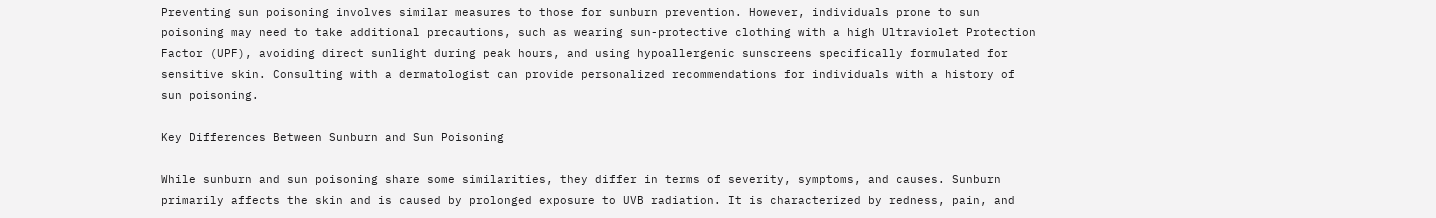Preventing sun poisoning involves similar measures to those for sunburn prevention. However, individuals prone to sun poisoning may need to take additional precautions, such as wearing sun-protective clothing with a high Ultraviolet Protection Factor (UPF), avoiding direct sunlight during peak hours, and using hypoallergenic sunscreens specifically formulated for sensitive skin. Consulting with a dermatologist can provide personalized recommendations for individuals with a history of sun poisoning.

Key Differences Between Sunburn and Sun Poisoning

While sunburn and sun poisoning share some similarities, they differ in terms of severity, symptoms, and causes. Sunburn primarily affects the skin and is caused by prolonged exposure to UVB radiation. It is characterized by redness, pain, and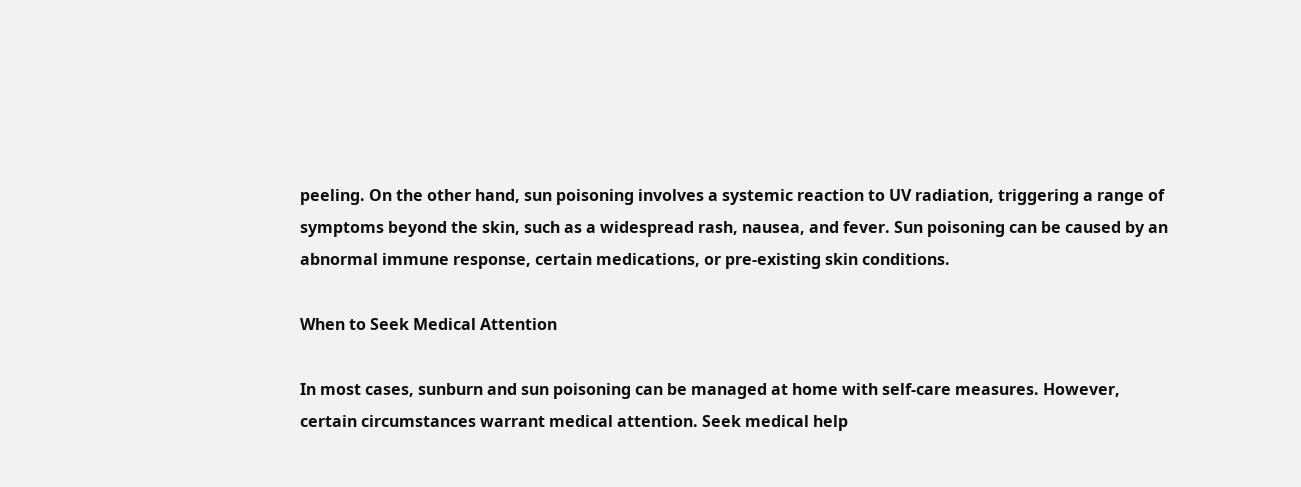peeling. On the other hand, sun poisoning involves a systemic reaction to UV radiation, triggering a range of symptoms beyond the skin, such as a widespread rash, nausea, and fever. Sun poisoning can be caused by an abnormal immune response, certain medications, or pre-existing skin conditions.

When to Seek Medical Attention

In most cases, sunburn and sun poisoning can be managed at home with self-care measures. However, certain circumstances warrant medical attention. Seek medical help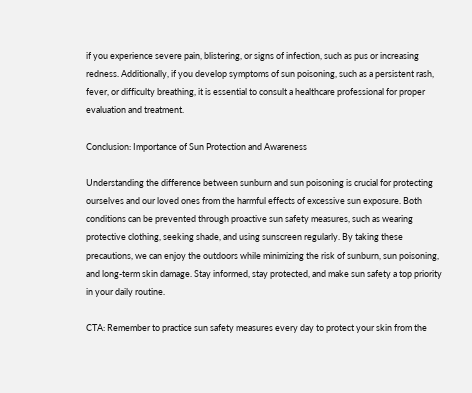if you experience severe pain, blistering, or signs of infection, such as pus or increasing redness. Additionally, if you develop symptoms of sun poisoning, such as a persistent rash, fever, or difficulty breathing, it is essential to consult a healthcare professional for proper evaluation and treatment.

Conclusion: Importance of Sun Protection and Awareness

Understanding the difference between sunburn and sun poisoning is crucial for protecting ourselves and our loved ones from the harmful effects of excessive sun exposure. Both conditions can be prevented through proactive sun safety measures, such as wearing protective clothing, seeking shade, and using sunscreen regularly. By taking these precautions, we can enjoy the outdoors while minimizing the risk of sunburn, sun poisoning, and long-term skin damage. Stay informed, stay protected, and make sun safety a top priority in your daily routine.

CTA: Remember to practice sun safety measures every day to protect your skin from the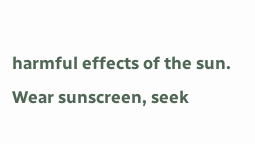harmful effects of the sun. Wear sunscreen, seek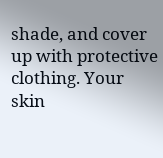shade, and cover up with protective clothing. Your skin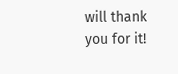will thank you for it!